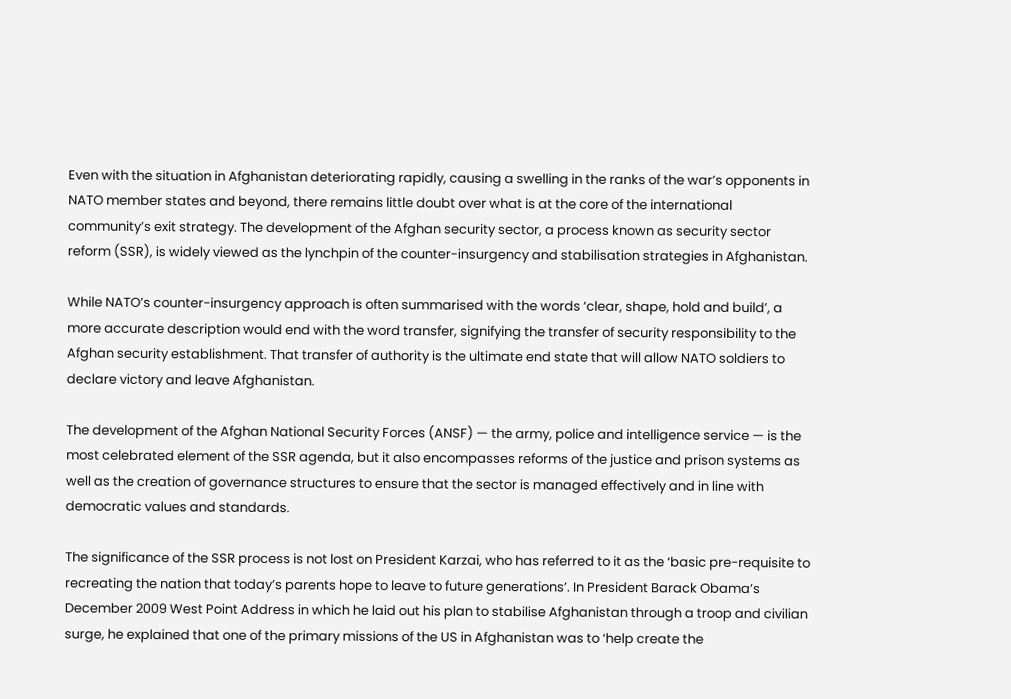Even with the situation in Afghanistan deteriorating rapidly, causing a swelling in the ranks of the war’s opponents in NATO member states and beyond, there remains little doubt over what is at the core of the international community’s exit strategy. The development of the Afghan security sector, a process known as security sector reform (SSR), is widely viewed as the lynchpin of the counter-insurgency and stabilisation strategies in Afghanistan.

While NATO’s counter-insurgency approach is often summarised with the words ‘clear, shape, hold and build’, a more accurate description would end with the word transfer, signifying the transfer of security responsibility to the Afghan security establishment. That transfer of authority is the ultimate end state that will allow NATO soldiers to declare victory and leave Afghanistan.

The development of the Afghan National Security Forces (ANSF) — the army, police and intelligence service — is the most celebrated element of the SSR agenda, but it also encompasses reforms of the justice and prison systems as well as the creation of governance structures to ensure that the sector is managed effectively and in line with democratic values and standards.

The significance of the SSR process is not lost on President Karzai, who has referred to it as the ‘basic pre-requisite to recreating the nation that today’s parents hope to leave to future generations’. In President Barack Obama’s December 2009 West Point Address in which he laid out his plan to stabilise Afghanistan through a troop and civilian surge, he explained that one of the primary missions of the US in Afghanistan was to ‘help create the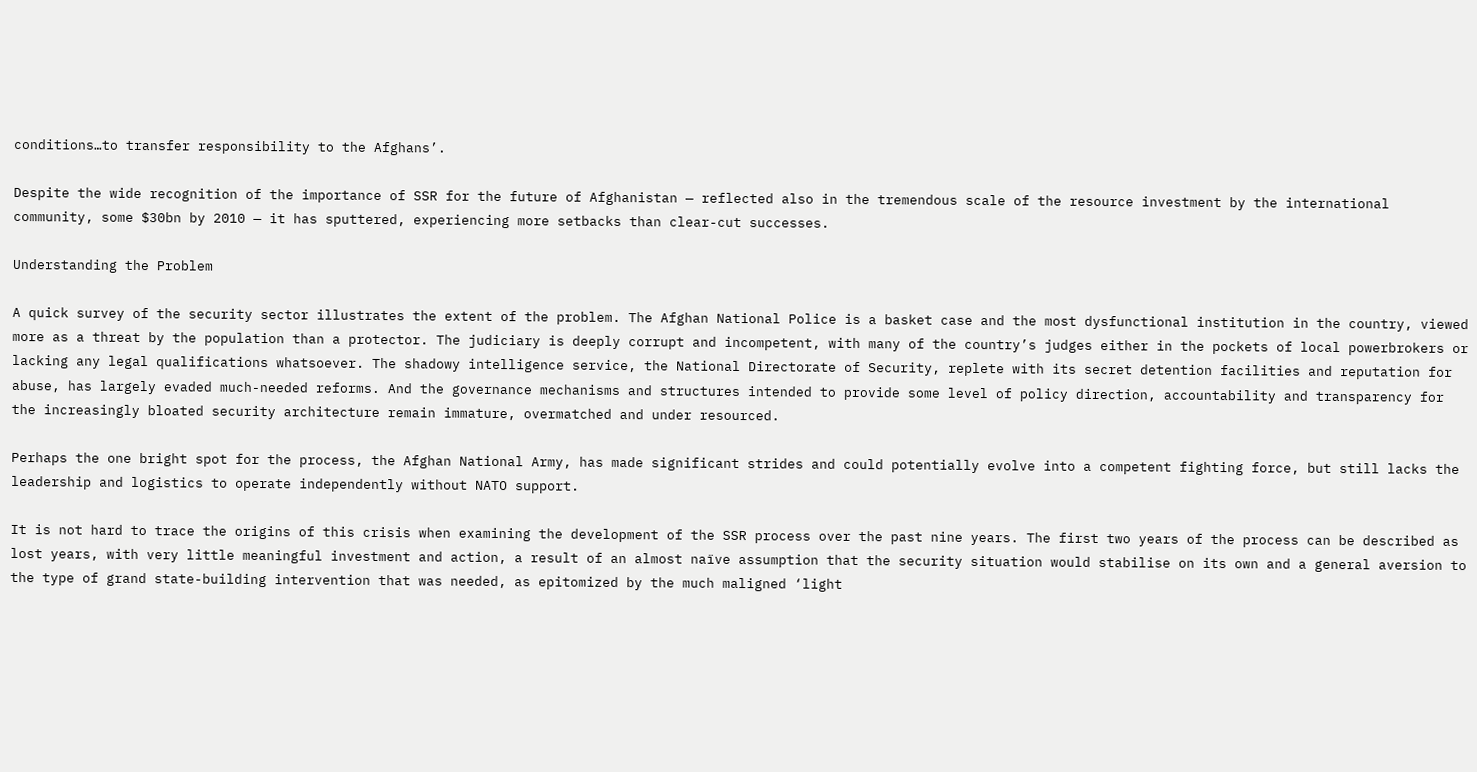conditions…to transfer responsibility to the Afghans’.

Despite the wide recognition of the importance of SSR for the future of Afghanistan — reflected also in the tremendous scale of the resource investment by the international community, some $30bn by 2010 — it has sputtered, experiencing more setbacks than clear-cut successes.

Understanding the Problem

A quick survey of the security sector illustrates the extent of the problem. The Afghan National Police is a basket case and the most dysfunctional institution in the country, viewed more as a threat by the population than a protector. The judiciary is deeply corrupt and incompetent, with many of the country’s judges either in the pockets of local powerbrokers or lacking any legal qualifications whatsoever. The shadowy intelligence service, the National Directorate of Security, replete with its secret detention facilities and reputation for abuse, has largely evaded much-needed reforms. And the governance mechanisms and structures intended to provide some level of policy direction, accountability and transparency for the increasingly bloated security architecture remain immature, overmatched and under resourced.

Perhaps the one bright spot for the process, the Afghan National Army, has made significant strides and could potentially evolve into a competent fighting force, but still lacks the leadership and logistics to operate independently without NATO support.

It is not hard to trace the origins of this crisis when examining the development of the SSR process over the past nine years. The first two years of the process can be described as lost years, with very little meaningful investment and action, a result of an almost naïve assumption that the security situation would stabilise on its own and a general aversion to the type of grand state-building intervention that was needed, as epitomized by the much maligned ‘light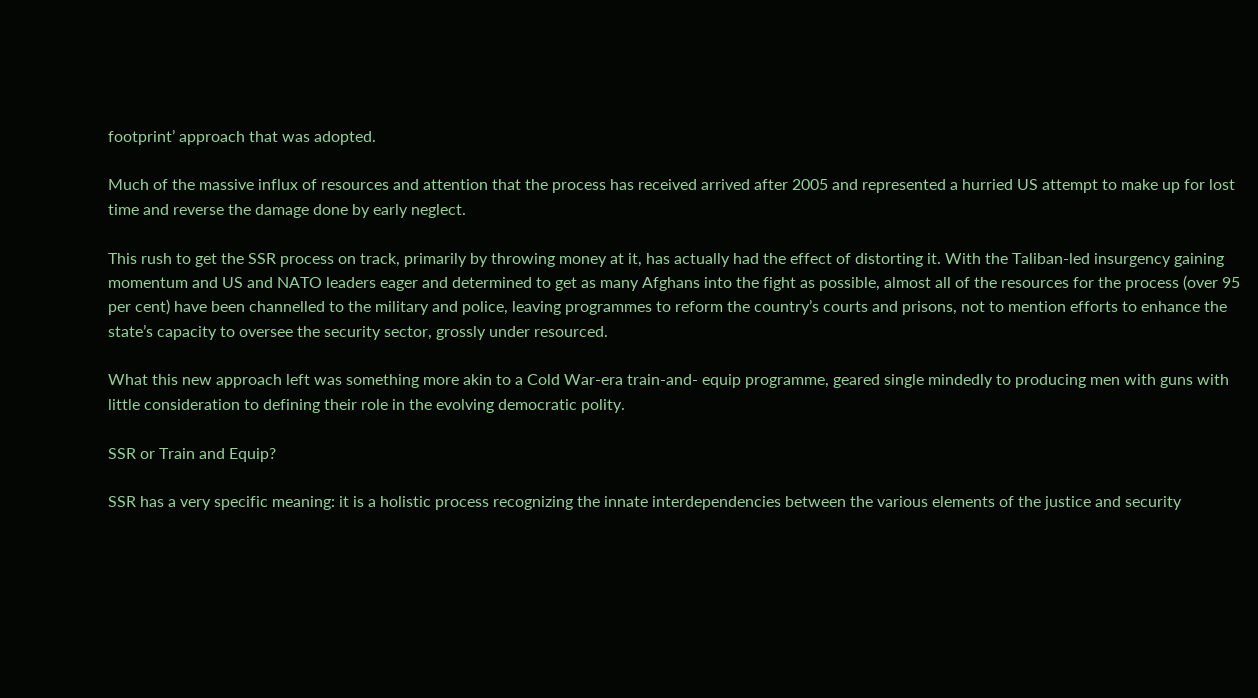footprint’ approach that was adopted.

Much of the massive influx of resources and attention that the process has received arrived after 2005 and represented a hurried US attempt to make up for lost time and reverse the damage done by early neglect.

This rush to get the SSR process on track, primarily by throwing money at it, has actually had the effect of distorting it. With the Taliban-led insurgency gaining momentum and US and NATO leaders eager and determined to get as many Afghans into the fight as possible, almost all of the resources for the process (over 95 per cent) have been channelled to the military and police, leaving programmes to reform the country’s courts and prisons, not to mention efforts to enhance the state’s capacity to oversee the security sector, grossly under resourced.

What this new approach left was something more akin to a Cold War-era train-and- equip programme, geared single mindedly to producing men with guns with little consideration to defining their role in the evolving democratic polity.

SSR or Train and Equip?

SSR has a very specific meaning: it is a holistic process recognizing the innate interdependencies between the various elements of the justice and security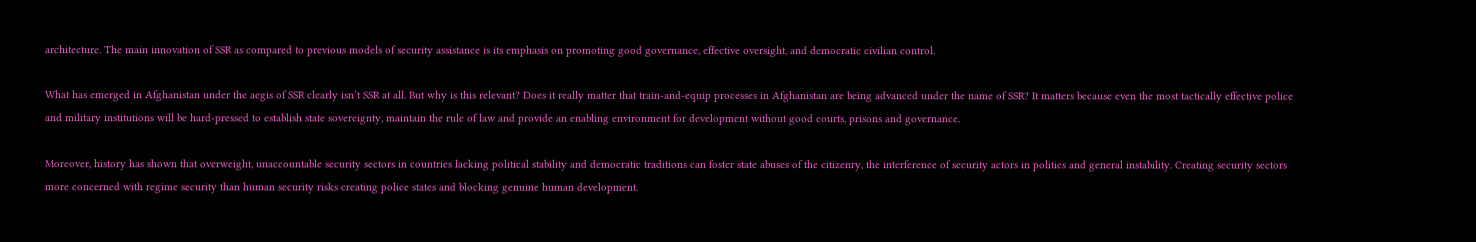architecture. The main innovation of SSR as compared to previous models of security assistance is its emphasis on promoting good governance, effective oversight, and democratic civilian control.

What has emerged in Afghanistan under the aegis of SSR clearly isn’t SSR at all. But why is this relevant? Does it really matter that train-and-equip processes in Afghanistan are being advanced under the name of SSR? It matters because even the most tactically effective police and military institutions will be hard-pressed to establish state sovereignty, maintain the rule of law and provide an enabling environment for development without good courts, prisons and governance.

Moreover, history has shown that overweight, unaccountable security sectors in countries lacking political stability and democratic traditions can foster state abuses of the citizenry, the interference of security actors in politics and general instability. Creating security sectors more concerned with regime security than human security risks creating police states and blocking genuine human development.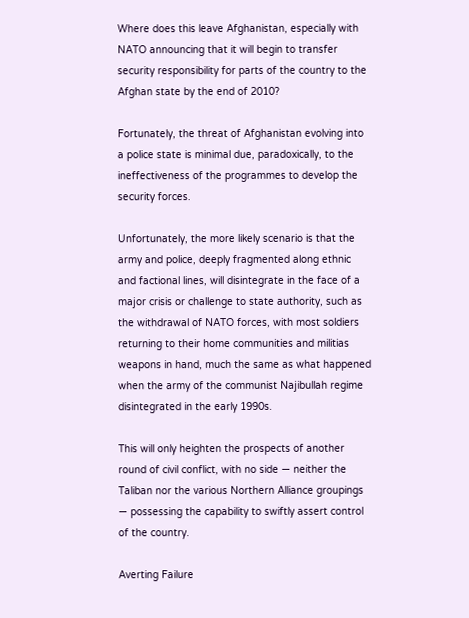Where does this leave Afghanistan, especially with NATO announcing that it will begin to transfer security responsibility for parts of the country to the Afghan state by the end of 2010?

Fortunately, the threat of Afghanistan evolving into a police state is minimal due, paradoxically, to the ineffectiveness of the programmes to develop the security forces.

Unfortunately, the more likely scenario is that the army and police, deeply fragmented along ethnic and factional lines, will disintegrate in the face of a major crisis or challenge to state authority, such as the withdrawal of NATO forces, with most soldiers returning to their home communities and militias weapons in hand, much the same as what happened when the army of the communist Najibullah regime disintegrated in the early 1990s.

This will only heighten the prospects of another round of civil conflict, with no side — neither the Taliban nor the various Northern Alliance groupings — possessing the capability to swiftly assert control of the country.

Averting Failure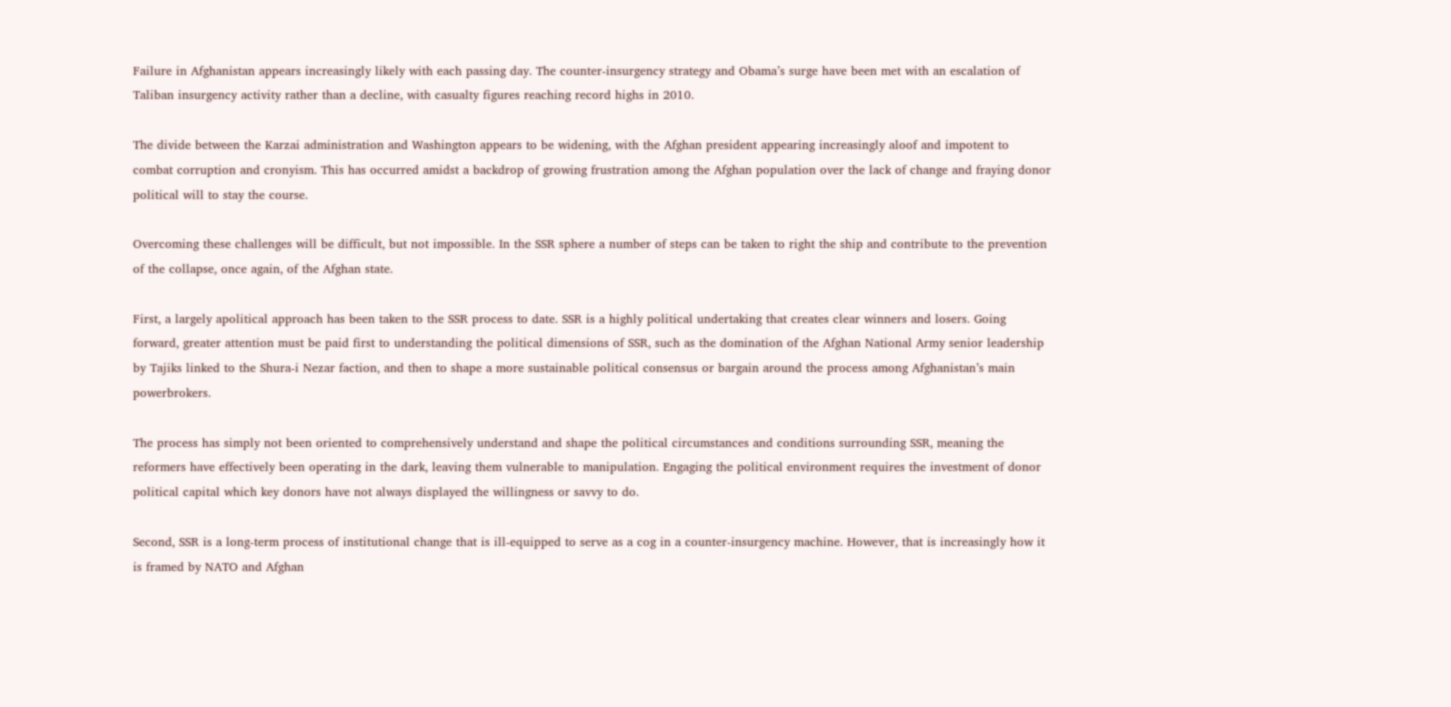Failure in Afghanistan appears increasingly likely with each passing day. The counter-insurgency strategy and Obama’s surge have been met with an escalation of Taliban insurgency activity rather than a decline, with casualty figures reaching record highs in 2010.

The divide between the Karzai administration and Washington appears to be widening, with the Afghan president appearing increasingly aloof and impotent to combat corruption and cronyism. This has occurred amidst a backdrop of growing frustration among the Afghan population over the lack of change and fraying donor political will to stay the course.

Overcoming these challenges will be difficult, but not impossible. In the SSR sphere a number of steps can be taken to right the ship and contribute to the prevention of the collapse, once again, of the Afghan state.

First, a largely apolitical approach has been taken to the SSR process to date. SSR is a highly political undertaking that creates clear winners and losers. Going forward, greater attention must be paid first to understanding the political dimensions of SSR, such as the domination of the Afghan National Army senior leadership by Tajiks linked to the Shura-i Nezar faction, and then to shape a more sustainable political consensus or bargain around the process among Afghanistan’s main powerbrokers.

The process has simply not been oriented to comprehensively understand and shape the political circumstances and conditions surrounding SSR, meaning the reformers have effectively been operating in the dark, leaving them vulnerable to manipulation. Engaging the political environment requires the investment of donor political capital which key donors have not always displayed the willingness or savvy to do.

Second, SSR is a long-term process of institutional change that is ill-equipped to serve as a cog in a counter-insurgency machine. However, that is increasingly how it is framed by NATO and Afghan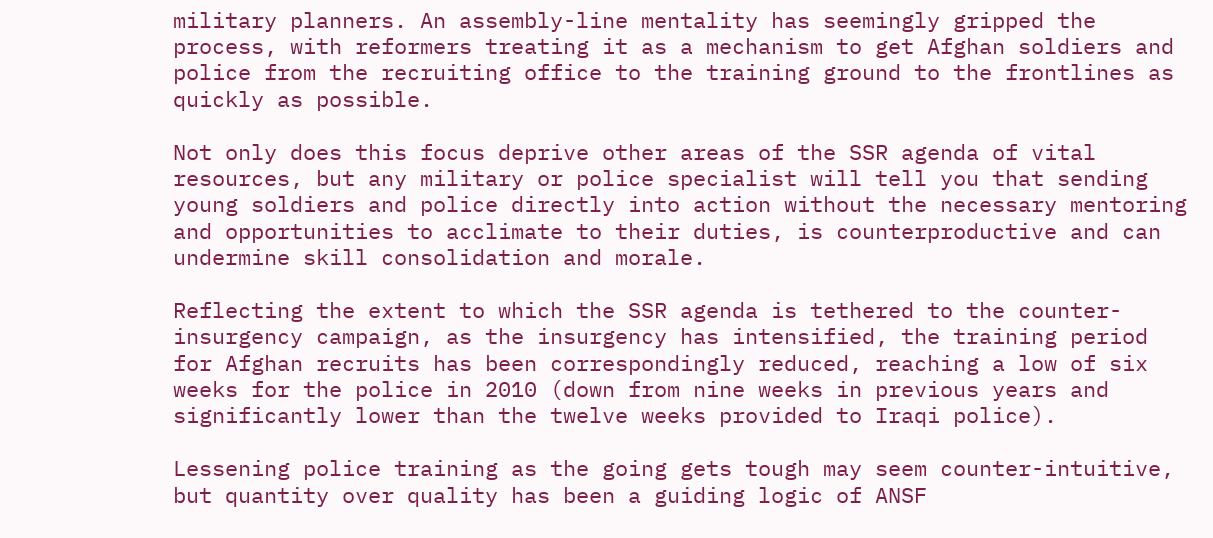military planners. An assembly-line mentality has seemingly gripped the process, with reformers treating it as a mechanism to get Afghan soldiers and police from the recruiting office to the training ground to the frontlines as quickly as possible.

Not only does this focus deprive other areas of the SSR agenda of vital resources, but any military or police specialist will tell you that sending young soldiers and police directly into action without the necessary mentoring and opportunities to acclimate to their duties, is counterproductive and can undermine skill consolidation and morale.

Reflecting the extent to which the SSR agenda is tethered to the counter-insurgency campaign, as the insurgency has intensified, the training period for Afghan recruits has been correspondingly reduced, reaching a low of six weeks for the police in 2010 (down from nine weeks in previous years and significantly lower than the twelve weeks provided to Iraqi police).

Lessening police training as the going gets tough may seem counter-intuitive, but quantity over quality has been a guiding logic of ANSF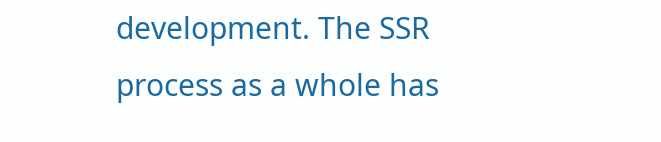development. The SSR process as a whole has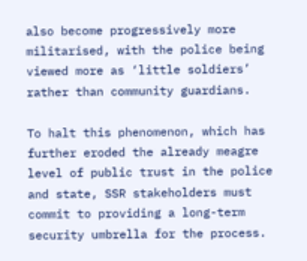also become progressively more militarised, with the police being viewed more as ‘little soldiers’ rather than community guardians.

To halt this phenomenon, which has further eroded the already meagre level of public trust in the police and state, SSR stakeholders must commit to providing a long-term security umbrella for the process.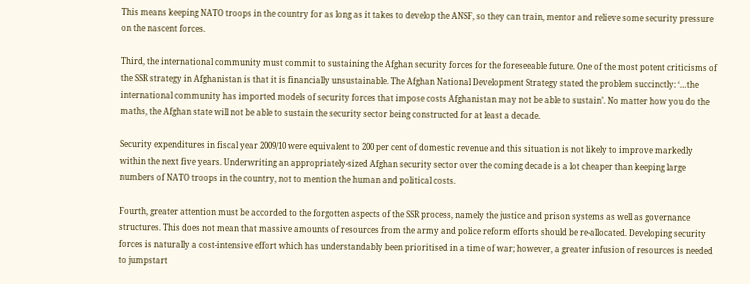This means keeping NATO troops in the country for as long as it takes to develop the ANSF, so they can train, mentor and relieve some security pressure on the nascent forces.

Third, the international community must commit to sustaining the Afghan security forces for the foreseeable future. One of the most potent criticisms of the SSR strategy in Afghanistan is that it is financially unsustainable. The Afghan National Development Strategy stated the problem succinctly: ‘…the international community has imported models of security forces that impose costs Afghanistan may not be able to sustain’. No matter how you do the maths, the Afghan state will not be able to sustain the security sector being constructed for at least a decade.

Security expenditures in fiscal year 2009/10 were equivalent to 200 per cent of domestic revenue and this situation is not likely to improve markedly within the next five years. Underwriting an appropriately-sized Afghan security sector over the coming decade is a lot cheaper than keeping large numbers of NATO troops in the country, not to mention the human and political costs.

Fourth, greater attention must be accorded to the forgotten aspects of the SSR process, namely the justice and prison systems as well as governance structures. This does not mean that massive amounts of resources from the army and police reform efforts should be re-allocated. Developing security forces is naturally a cost-intensive effort which has understandably been prioritised in a time of war; however, a greater infusion of resources is needed to jumpstart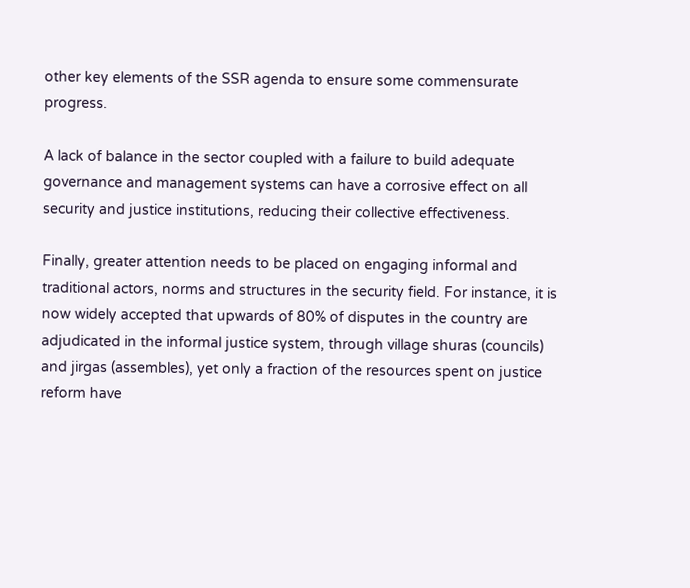other key elements of the SSR agenda to ensure some commensurate progress.

A lack of balance in the sector coupled with a failure to build adequate governance and management systems can have a corrosive effect on all security and justice institutions, reducing their collective effectiveness.

Finally, greater attention needs to be placed on engaging informal and traditional actors, norms and structures in the security field. For instance, it is now widely accepted that upwards of 80% of disputes in the country are adjudicated in the informal justice system, through village shuras (councils) and jirgas (assembles), yet only a fraction of the resources spent on justice reform have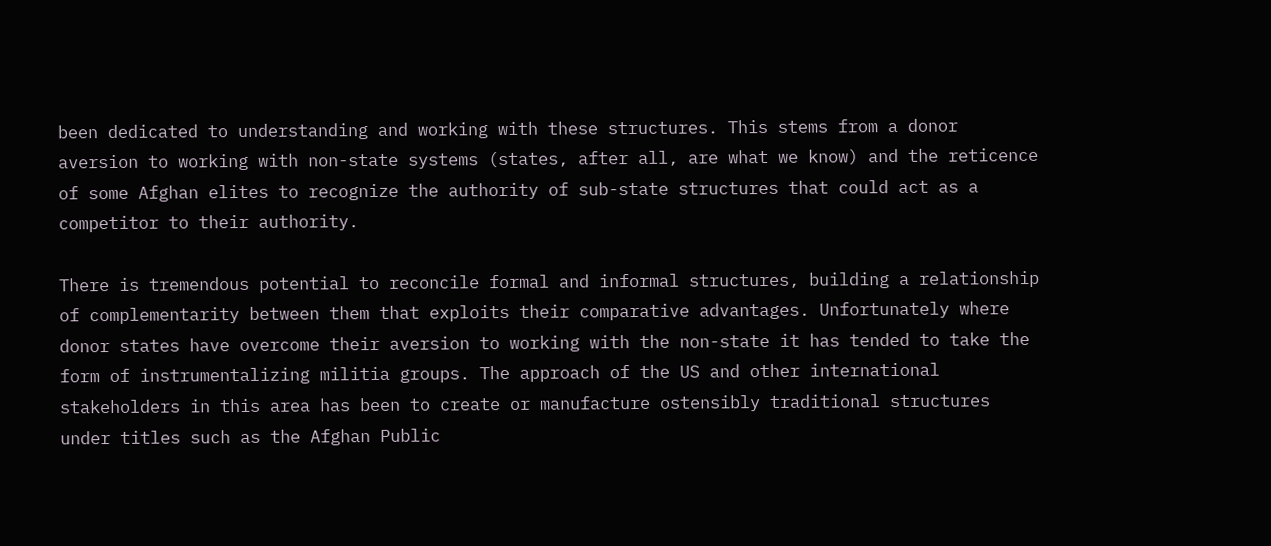been dedicated to understanding and working with these structures. This stems from a donor aversion to working with non-state systems (states, after all, are what we know) and the reticence of some Afghan elites to recognize the authority of sub-state structures that could act as a competitor to their authority.

There is tremendous potential to reconcile formal and informal structures, building a relationship of complementarity between them that exploits their comparative advantages. Unfortunately where donor states have overcome their aversion to working with the non-state it has tended to take the form of instrumentalizing militia groups. The approach of the US and other international stakeholders in this area has been to create or manufacture ostensibly traditional structures under titles such as the Afghan Public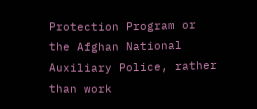Protection Program or the Afghan National Auxiliary Police, rather than work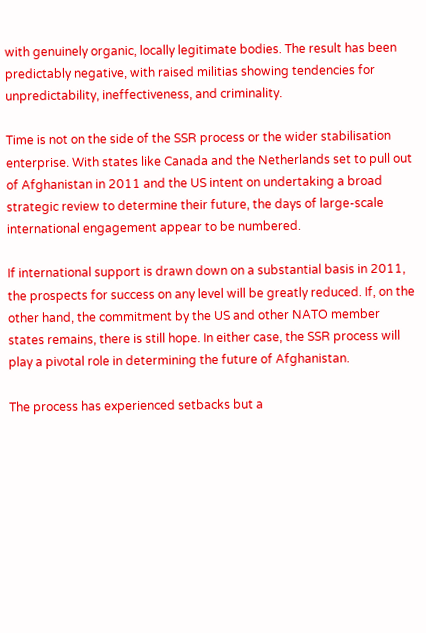with genuinely organic, locally legitimate bodies. The result has been predictably negative, with raised militias showing tendencies for unpredictability, ineffectiveness, and criminality.

Time is not on the side of the SSR process or the wider stabilisation enterprise. With states like Canada and the Netherlands set to pull out of Afghanistan in 2011 and the US intent on undertaking a broad strategic review to determine their future, the days of large-scale international engagement appear to be numbered.

If international support is drawn down on a substantial basis in 2011, the prospects for success on any level will be greatly reduced. If, on the other hand, the commitment by the US and other NATO member states remains, there is still hope. In either case, the SSR process will play a pivotal role in determining the future of Afghanistan.

The process has experienced setbacks but a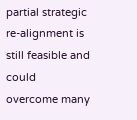partial strategic re-alignment is still feasible and could overcome many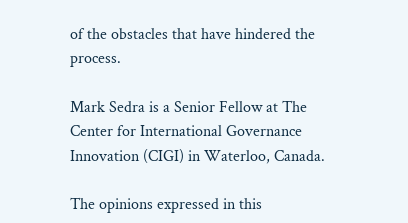of the obstacles that have hindered the process.

Mark Sedra is a Senior Fellow at The Center for International Governance Innovation (CIGI) in Waterloo, Canada.

The opinions expressed in this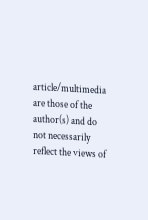article/multimedia are those of the author(s) and do not necessarily reflect the views of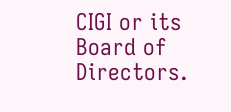CIGI or its Board of Directors.